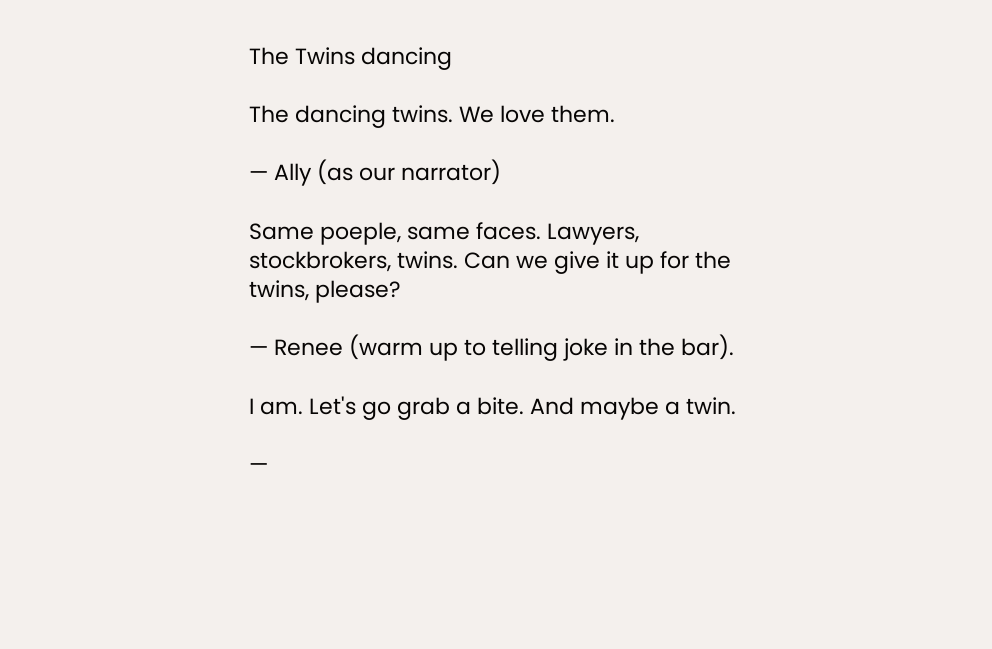The Twins dancing

The dancing twins. We love them.

— Ally (as our narrator)

Same poeple, same faces. Lawyers, stockbrokers, twins. Can we give it up for the twins, please?

— Renee (warm up to telling joke in the bar).

I am. Let's go grab a bite. And maybe a twin.

—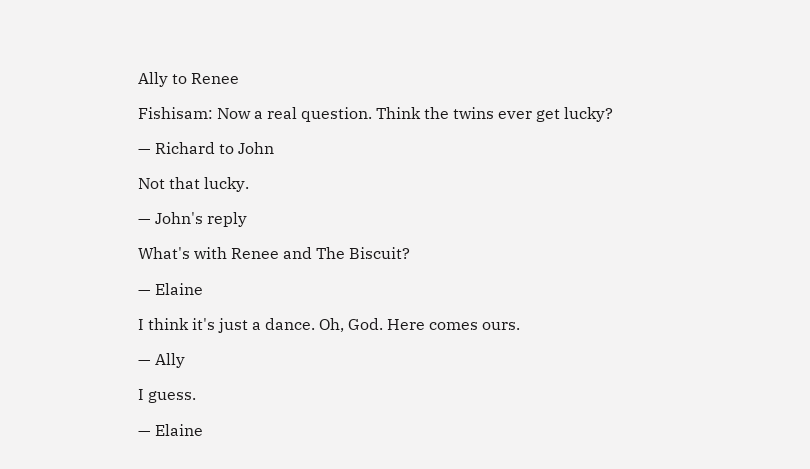Ally to Renee

Fishisam: Now a real question. Think the twins ever get lucky?

— Richard to John

Not that lucky.

— John's reply

What's with Renee and The Biscuit?

— Elaine

I think it's just a dance. Oh, God. Here comes ours.

— Ally

I guess.

— Elaine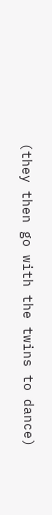(they then go with the twins to dance)